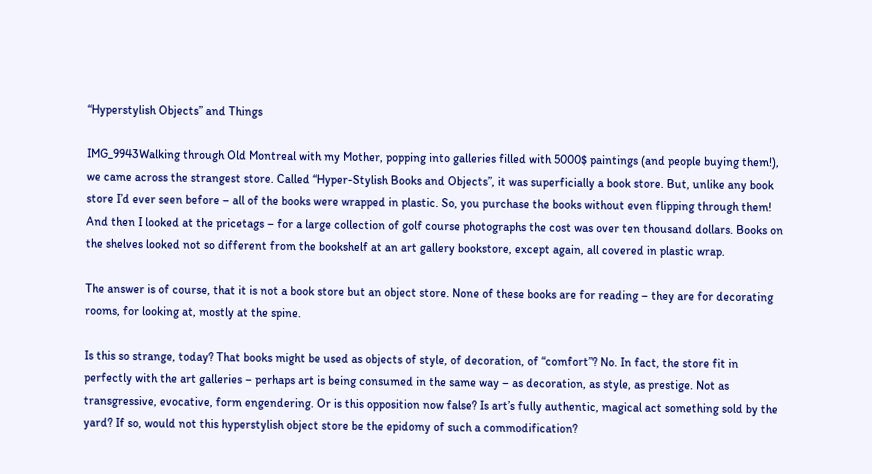“Hyperstylish Objects” and Things

IMG_9943Walking through Old Montreal with my Mother, popping into galleries filled with 5000$ paintings (and people buying them!), we came across the strangest store. Called “Hyper-Stylish Books and Objects”, it was superficially a book store. But, unlike any book store I’d ever seen before – all of the books were wrapped in plastic. So, you purchase the books without even flipping through them! And then I looked at the pricetags – for a large collection of golf course photographs the cost was over ten thousand dollars. Books on the shelves looked not so different from the bookshelf at an art gallery bookstore, except again, all covered in plastic wrap.

The answer is of course, that it is not a book store but an object store. None of these books are for reading – they are for decorating rooms, for looking at, mostly at the spine.

Is this so strange, today? That books might be used as objects of style, of decoration, of “comfort”? No. In fact, the store fit in perfectly with the art galleries – perhaps art is being consumed in the same way – as decoration, as style, as prestige. Not as transgressive, evocative, form engendering. Or is this opposition now false? Is art’s fully authentic, magical act something sold by the yard? If so, would not this hyperstylish object store be the epidomy of such a commodification?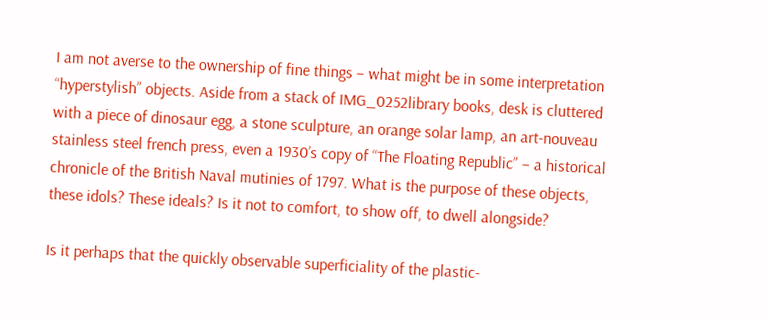I am not averse to the ownership of fine things – what might be in some interpretation “hyperstylish” objects. Aside from a stack of IMG_0252library books, desk is cluttered with a piece of dinosaur egg, a stone sculpture, an orange solar lamp, an art-nouveau stainless steel french press, even a 1930’s copy of “The Floating Republic” – a historical chronicle of the British Naval mutinies of 1797. What is the purpose of these objects, these idols? These ideals? Is it not to comfort, to show off, to dwell alongside?

Is it perhaps that the quickly observable superficiality of the plastic-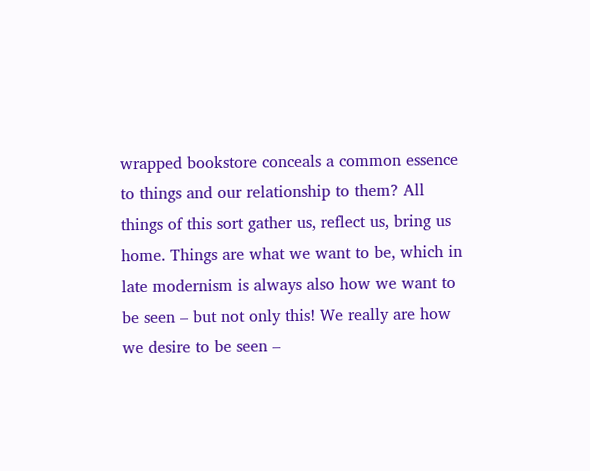wrapped bookstore conceals a common essence to things and our relationship to them? All things of this sort gather us, reflect us, bring us home. Things are what we want to be, which in late modernism is always also how we want to be seen – but not only this! We really are how we desire to be seen –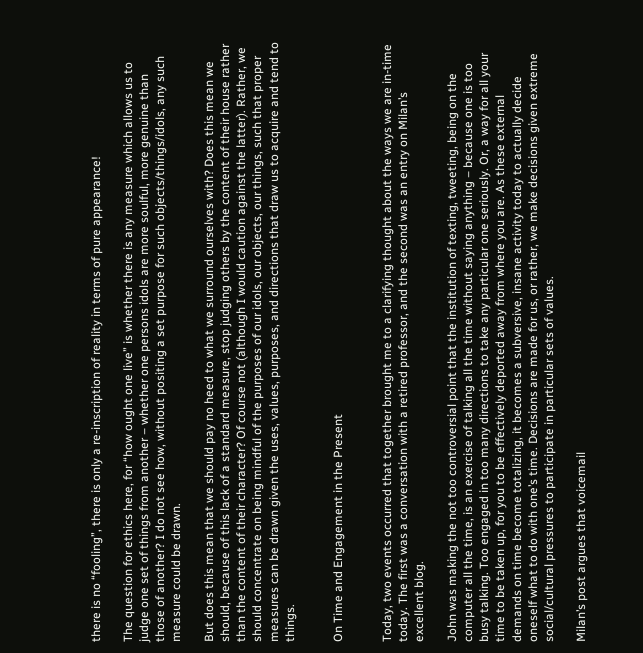there is no “fooling”, there is only a re-inscription of reality in terms of pure appearance!

The question for ethics here, for “how ought one live” is whether there is any measure which allows us to judge one set of things from another – whether one persons idols are more soulful, more genuine than those of another? I do not see how, without positing a set purpose for such objects/things/idols, any such measure could be drawn.

But does this mean that we should pay no heed to what we surround ourselves with? Does this mean we should, because of this lack of a standard measure, stop judging others by the content of their house rather than the content of their character? Of course not (although I would caution against the latter). Rather, we should concentrate on being mindful of the purposes of our idols, our objects, our things, such that proper measures can be drawn given the uses, values, purposes, and directions that draw us to acquire and tend to things.


On Time and Engagement in the Present


Today, two events occurred that together brought me to a clarifying thought about the ways we are in-time today. The first was a conversation with a retired professor, and the second was an entry on Milan’s excellent blog.

John was making the not too controversial point that the institution of texting, tweeting, being on the computer all the time, is an exercise of talking all the time without saying anything – because one is too busy talking. Too engaged in too many directions to take any particular one seriously. Or, a way for all your time to be taken up, for you to be effectively deported away from where you are. As these external demands on time become totalizing, it becomes a subversive, insane activity today to actually decide oneself what to do with one’s time. Decisions are made for us, or rather, we make decisions given extreme social/cultural pressures to participate in particular sets of values.

Milan’s post argues that voicemail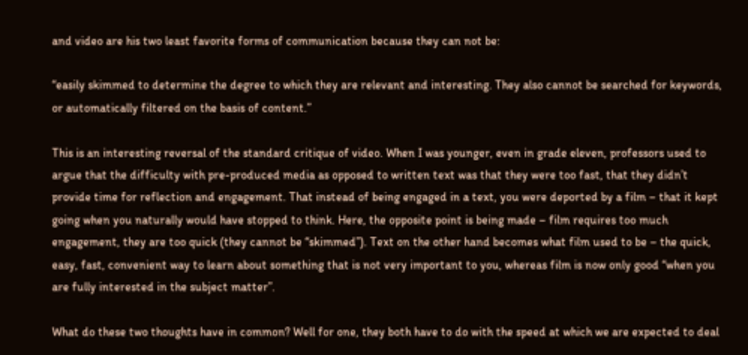and video are his two least favorite forms of communication because they can not be:

“easily skimmed to determine the degree to which they are relevant and interesting. They also cannot be searched for keywords, or automatically filtered on the basis of content.”

This is an interesting reversal of the standard critique of video. When I was younger, even in grade eleven, professors used to argue that the difficulty with pre-produced media as opposed to written text was that they were too fast, that they didn’t provide time for reflection and engagement. That instead of being engaged in a text, you were deported by a film – that it kept going when you naturally would have stopped to think. Here, the opposite point is being made – film requires too much engagement, they are too quick (they cannot be “skimmed”). Text on the other hand becomes what film used to be – the quick, easy, fast, convenient way to learn about something that is not very important to you, whereas film is now only good “when you are fully interested in the subject matter”.

What do these two thoughts have in common? Well for one, they both have to do with the speed at which we are expected to deal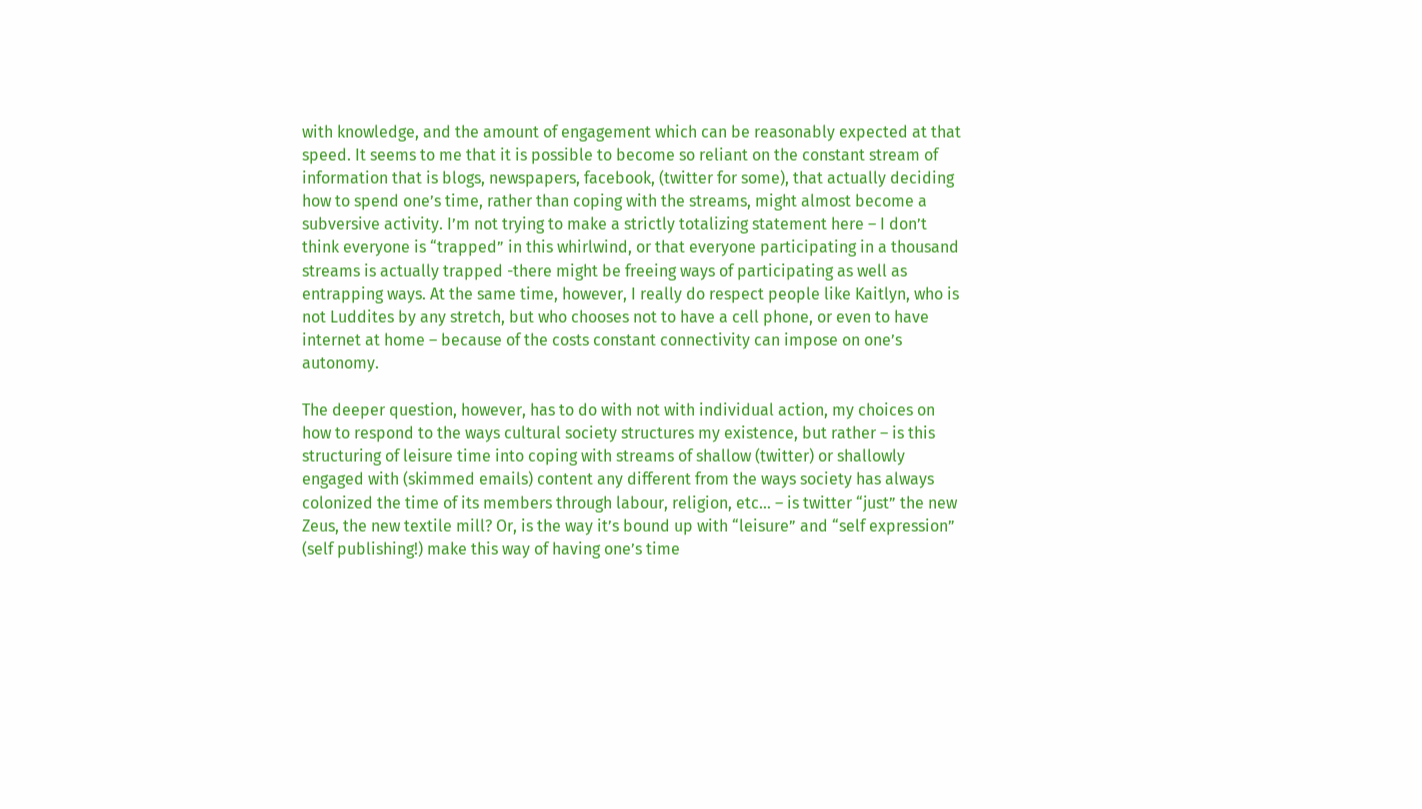with knowledge, and the amount of engagement which can be reasonably expected at that speed. It seems to me that it is possible to become so reliant on the constant stream of information that is blogs, newspapers, facebook, (twitter for some), that actually deciding how to spend one’s time, rather than coping with the streams, might almost become a subversive activity. I’m not trying to make a strictly totalizing statement here – I don’t think everyone is “trapped” in this whirlwind, or that everyone participating in a thousand streams is actually trapped -there might be freeing ways of participating as well as entrapping ways. At the same time, however, I really do respect people like Kaitlyn, who is not Luddites by any stretch, but who chooses not to have a cell phone, or even to have internet at home – because of the costs constant connectivity can impose on one’s autonomy.

The deeper question, however, has to do with not with individual action, my choices on how to respond to the ways cultural society structures my existence, but rather – is this structuring of leisure time into coping with streams of shallow (twitter) or shallowly engaged with (skimmed emails) content any different from the ways society has always colonized the time of its members through labour, religion, etc… – is twitter “just” the new Zeus, the new textile mill? Or, is the way it’s bound up with “leisure” and “self expression” (self publishing!) make this way of having one’s time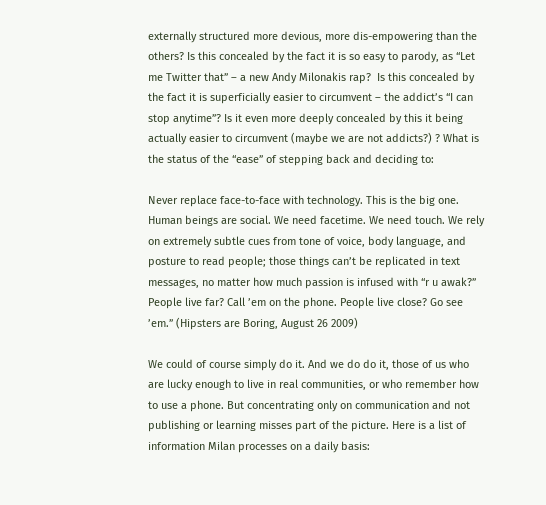externally structured more devious, more dis-empowering than the others? Is this concealed by the fact it is so easy to parody, as “Let me Twitter that” – a new Andy Milonakis rap?  Is this concealed by the fact it is superficially easier to circumvent – the addict’s “I can stop anytime”? Is it even more deeply concealed by this it being actually easier to circumvent (maybe we are not addicts?) ? What is the status of the “ease” of stepping back and deciding to:

Never replace face-to-face with technology. This is the big one. Human beings are social. We need facetime. We need touch. We rely on extremely subtle cues from tone of voice, body language, and posture to read people; those things can’t be replicated in text messages, no matter how much passion is infused with “r u awak?” People live far? Call ’em on the phone. People live close? Go see ’em.” (Hipsters are Boring, August 26 2009)

We could of course simply do it. And we do do it, those of us who are lucky enough to live in real communities, or who remember how to use a phone. But concentrating only on communication and not publishing or learning misses part of the picture. Here is a list of information Milan processes on a daily basis: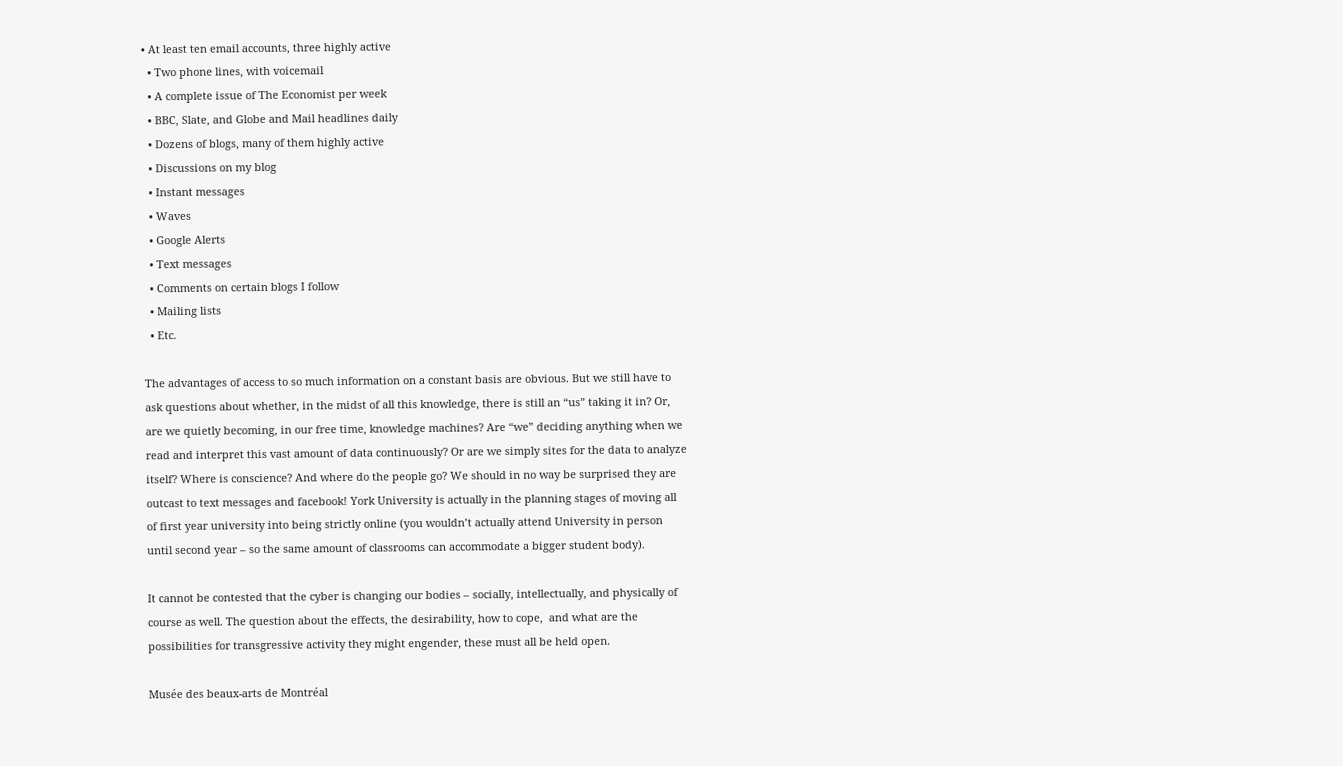• At least ten email accounts, three highly active
  • Two phone lines, with voicemail
  • A complete issue of The Economist per week
  • BBC, Slate, and Globe and Mail headlines daily
  • Dozens of blogs, many of them highly active
  • Discussions on my blog
  • Instant messages
  • Waves
  • Google Alerts
  • Text messages
  • Comments on certain blogs I follow
  • Mailing lists
  • Etc.

The advantages of access to so much information on a constant basis are obvious. But we still have to ask questions about whether, in the midst of all this knowledge, there is still an “us” taking it in? Or, are we quietly becoming, in our free time, knowledge machines? Are “we” deciding anything when we read and interpret this vast amount of data continuously? Or are we simply sites for the data to analyze itself? Where is conscience? And where do the people go? We should in no way be surprised they are outcast to text messages and facebook! York University is actually in the planning stages of moving all of first year university into being strictly online (you wouldn’t actually attend University in person until second year – so the same amount of classrooms can accommodate a bigger student body).

It cannot be contested that the cyber is changing our bodies – socially, intellectually, and physically of course as well. The question about the effects, the desirability, how to cope,  and what are the possibilities for transgressive activity they might engender, these must all be held open.

Musée des beaux-arts de Montréal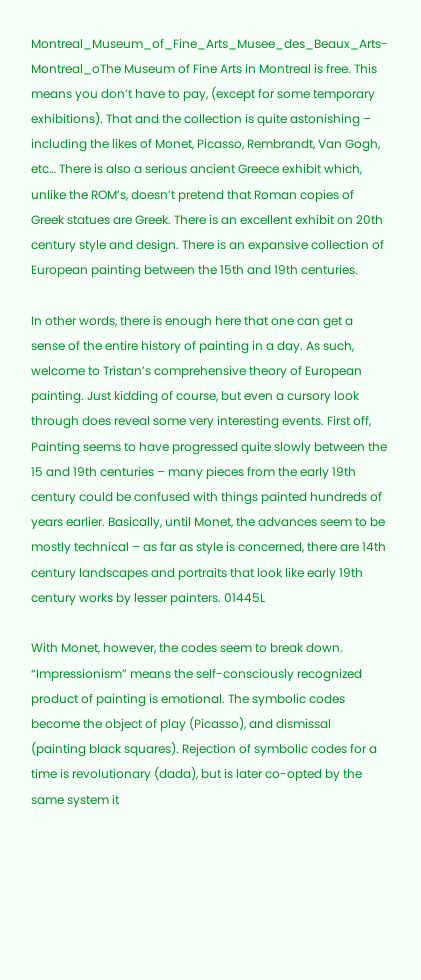Montreal_Museum_of_Fine_Arts_Musee_des_Beaux_Arts-Montreal_oThe Museum of Fine Arts in Montreal is free. This means you don’t have to pay, (except for some temporary exhibitions). That and the collection is quite astonishing – including the likes of Monet, Picasso, Rembrandt, Van Gogh, etc… There is also a serious ancient Greece exhibit which, unlike the ROM’s, doesn’t pretend that Roman copies of Greek statues are Greek. There is an excellent exhibit on 20th century style and design. There is an expansive collection of European painting between the 15th and 19th centuries.

In other words, there is enough here that one can get a sense of the entire history of painting in a day. As such, welcome to Tristan’s comprehensive theory of European painting. Just kidding of course, but even a cursory look through does reveal some very interesting events. First off, Painting seems to have progressed quite slowly between the 15 and 19th centuries – many pieces from the early 19th century could be confused with things painted hundreds of years earlier. Basically, until Monet, the advances seem to be mostly technical – as far as style is concerned, there are 14th century landscapes and portraits that look like early 19th century works by lesser painters. 01445L

With Monet, however, the codes seem to break down. “Impressionism” means the self-consciously recognized product of painting is emotional. The symbolic codes become the object of play (Picasso), and dismissal (painting black squares). Rejection of symbolic codes for a time is revolutionary (dada), but is later co-opted by the same system it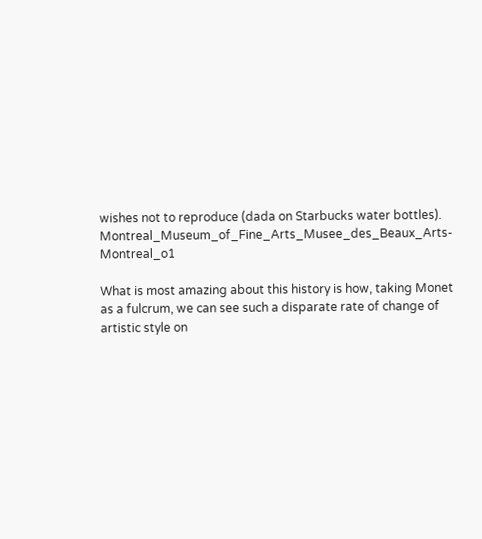wishes not to reproduce (dada on Starbucks water bottles). Montreal_Museum_of_Fine_Arts_Musee_des_Beaux_Arts-Montreal_o1

What is most amazing about this history is how, taking Monet as a fulcrum, we can see such a disparate rate of change of artistic style on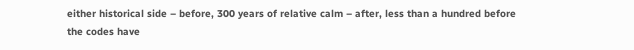either historical side – before, 300 years of relative calm – after, less than a hundred before the codes have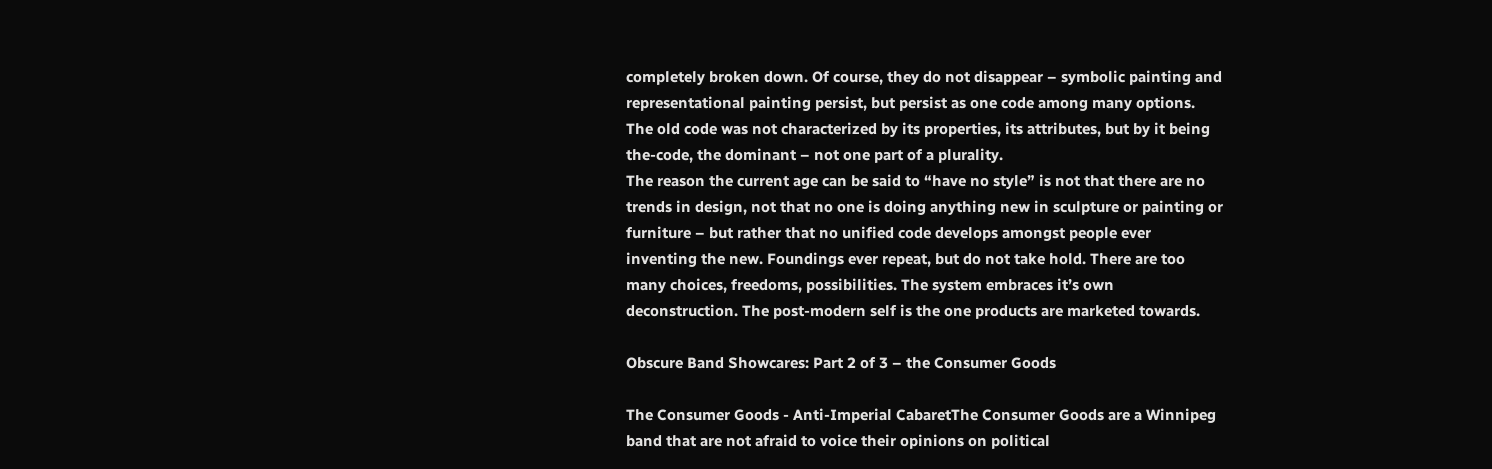completely broken down. Of course, they do not disappear – symbolic painting and representational painting persist, but persist as one code among many options.  The old code was not characterized by its properties, its attributes, but by it being the-code, the dominant – not one part of a plurality.
The reason the current age can be said to “have no style” is not that there are no trends in design, not that no one is doing anything new in sculpture or painting or furniture – but rather that no unified code develops amongst people ever inventing the new. Foundings ever repeat, but do not take hold. There are too many choices, freedoms, possibilities. The system embraces it’s own deconstruction. The post-modern self is the one products are marketed towards.

Obscure Band Showcares: Part 2 of 3 – the Consumer Goods

The Consumer Goods - Anti-Imperial CabaretThe Consumer Goods are a Winnipeg band that are not afraid to voice their opinions on political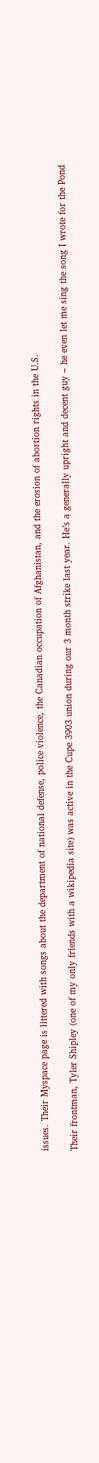issues. Their Myspace page is littered with songs about the department of national defense, police violence, the Canadian occupation of Afghanistan, and the erosion of abortion rights in the U.S.

Their frontman, Tyler Shipley (one of my only friends with a wikipedia site) was active in the Cupe 3903 union during our 3 month strike last year. He’s a generally upright and decent guy – he even let me sing the song I wrote for the Pond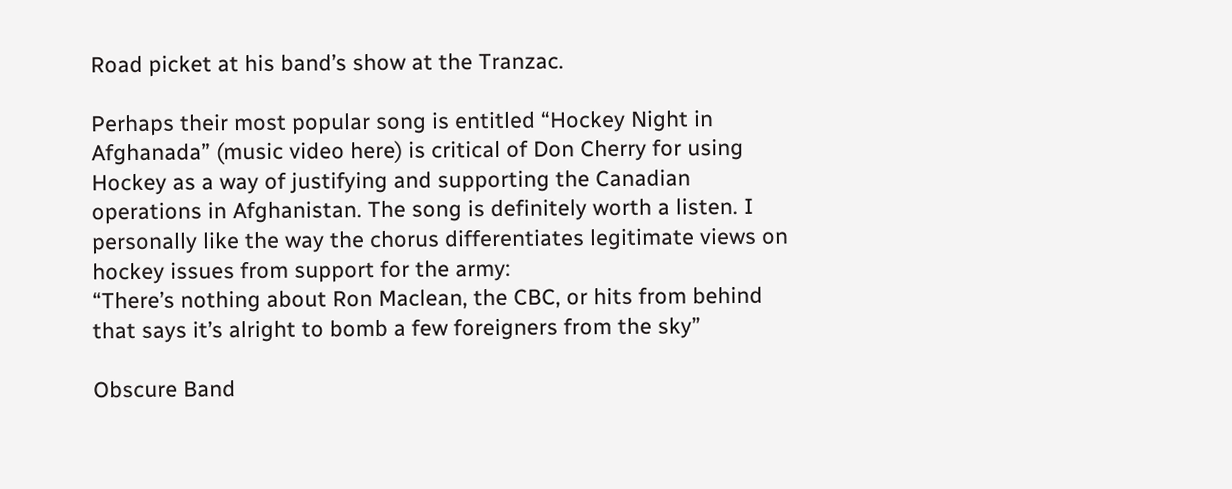Road picket at his band’s show at the Tranzac.

Perhaps their most popular song is entitled “Hockey Night in Afghanada” (music video here) is critical of Don Cherry for using Hockey as a way of justifying and supporting the Canadian operations in Afghanistan. The song is definitely worth a listen. I personally like the way the chorus differentiates legitimate views on hockey issues from support for the army:
“There’s nothing about Ron Maclean, the CBC, or hits from behind that says it’s alright to bomb a few foreigners from the sky”

Obscure Band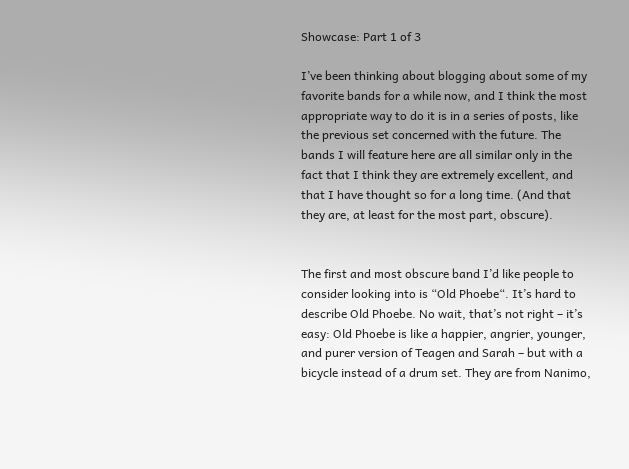Showcase: Part 1 of 3

I’ve been thinking about blogging about some of my favorite bands for a while now, and I think the most appropriate way to do it is in a series of posts, like the previous set concerned with the future. The bands I will feature here are all similar only in the fact that I think they are extremely excellent, and that I have thought so for a long time. (And that they are, at least for the most part, obscure).


The first and most obscure band I’d like people to consider looking into is “Old Phoebe“. It’s hard to describe Old Phoebe. No wait, that’s not right – it’s easy: Old Phoebe is like a happier, angrier, younger, and purer version of Teagen and Sarah – but with a bicycle instead of a drum set. They are from Nanimo,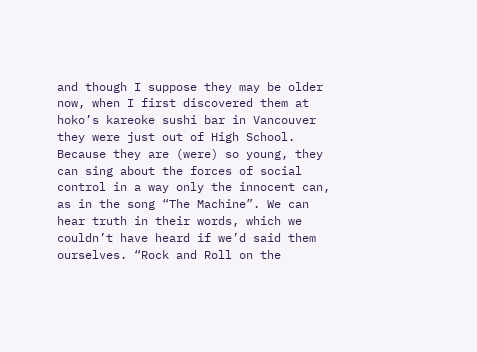and though I suppose they may be older now, when I first discovered them at hoko’s kareoke sushi bar in Vancouver they were just out of High School. Because they are (were) so young, they can sing about the forces of social control in a way only the innocent can, as in the song “The Machine”. We can hear truth in their words, which we couldn’t have heard if we’d said them ourselves. “Rock and Roll on the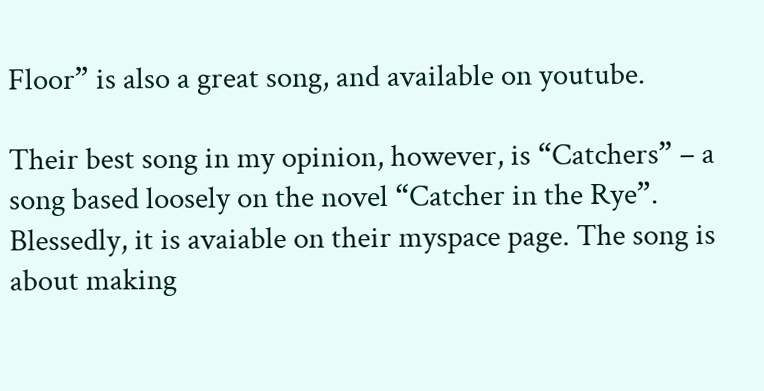Floor” is also a great song, and available on youtube.

Their best song in my opinion, however, is “Catchers” – a song based loosely on the novel “Catcher in the Rye”. Blessedly, it is avaiable on their myspace page. The song is about making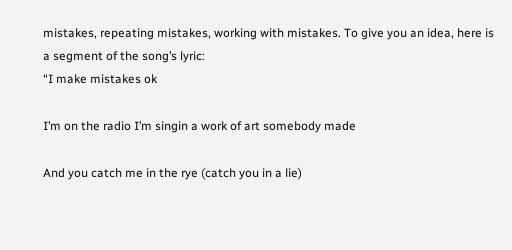mistakes, repeating mistakes, working with mistakes. To give you an idea, here is a segment of the song’s lyric:
“I make mistakes ok

I’m on the radio I’m singin a work of art somebody made

And you catch me in the rye (catch you in a lie)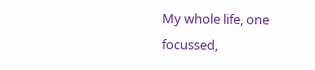My whole life, one focussed,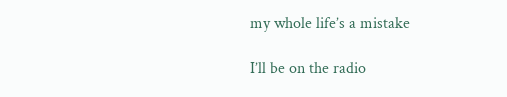my whole life’s a mistake

I’ll be on the radio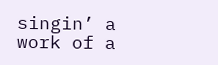singin’ a work of a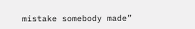mistake somebody made”